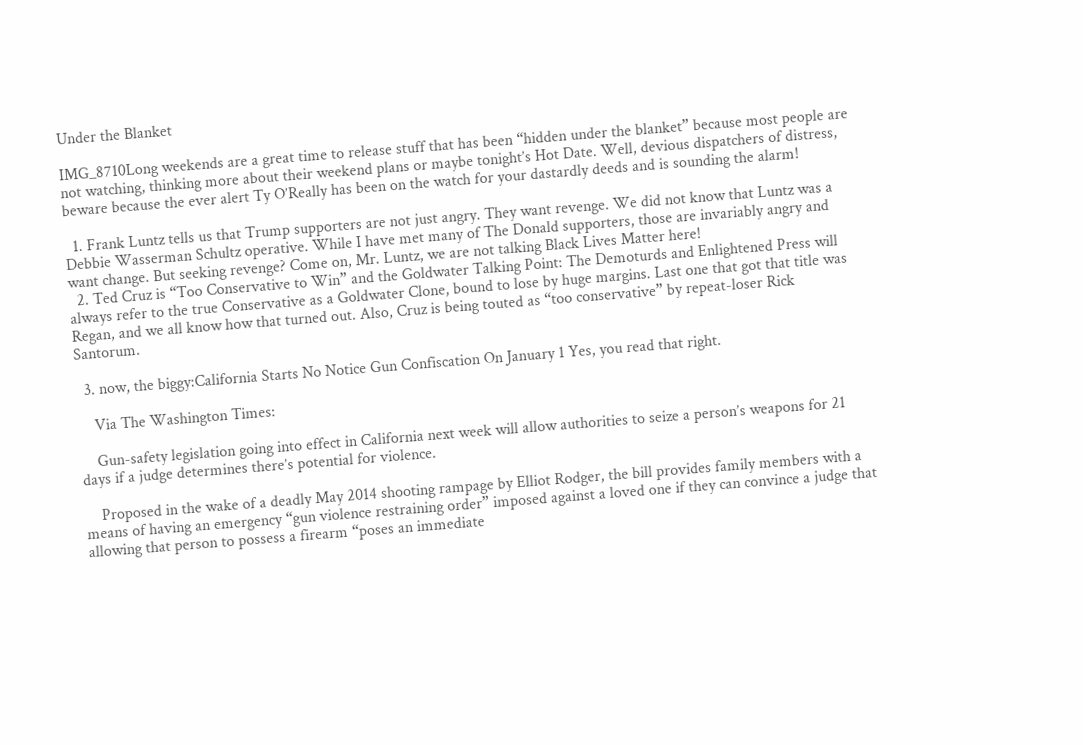Under the Blanket

IMG_8710Long weekends are a great time to release stuff that has been “hidden under the blanket” because most people are not watching, thinking more about their weekend plans or maybe tonight’s Hot Date. Well, devious dispatchers of distress, beware because the ever alert Ty O’Really has been on the watch for your dastardly deeds and is sounding the alarm!

  1. Frank Luntz tells us that Trump supporters are not just angry. They want revenge. We did not know that Luntz was a Debbie Wasserman Schultz operative. While I have met many of The Donald supporters, those are invariably angry and want change. But seeking revenge? Come on, Mr. Luntz, we are not talking Black Lives Matter here!
  2. Ted Cruz is “Too Conservative to Win” and the Goldwater Talking Point: The Demoturds and Enlightened Press will always refer to the true Conservative as a Goldwater Clone, bound to lose by huge margins. Last one that got that title was Regan, and we all know how that turned out. Also, Cruz is being touted as “too conservative” by repeat-loser Rick Santorum.

  3. now, the biggy:California Starts No Notice Gun Confiscation On January 1 Yes, you read that right.

    Via The Washington Times:

    Gun-safety legislation going into effect in California next week will allow authorities to seize a person’s weapons for 21 days if a judge determines there’s potential for violence.

    Proposed in the wake of a deadly May 2014 shooting rampage by Elliot Rodger, the bill provides family members with a means of having an emergency “gun violence restraining order” imposed against a loved one if they can convince a judge that allowing that person to possess a firearm “poses an immediate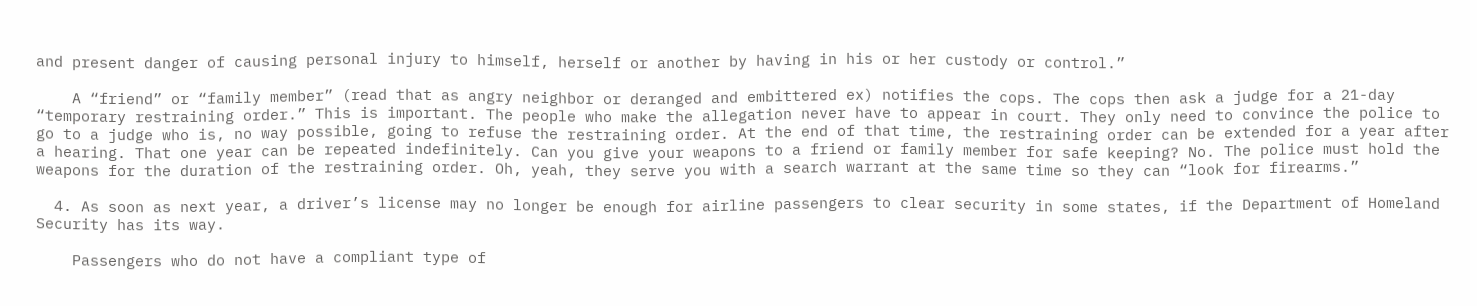and present danger of causing personal injury to himself, herself or another by having in his or her custody or control.”

    A “friend” or “family member” (read that as angry neighbor or deranged and embittered ex) notifies the cops. The cops then ask a judge for a 21-day “temporary restraining order.” This is important. The people who make the allegation never have to appear in court. They only need to convince the police to go to a judge who is, no way possible, going to refuse the restraining order. At the end of that time, the restraining order can be extended for a year after a hearing. That one year can be repeated indefinitely. Can you give your weapons to a friend or family member for safe keeping? No. The police must hold the weapons for the duration of the restraining order. Oh, yeah, they serve you with a search warrant at the same time so they can “look for firearms.”

  4. As soon as next year, a driver’s license may no longer be enough for airline passengers to clear security in some states, if the Department of Homeland Security has its way.

    Passengers who do not have a compliant type of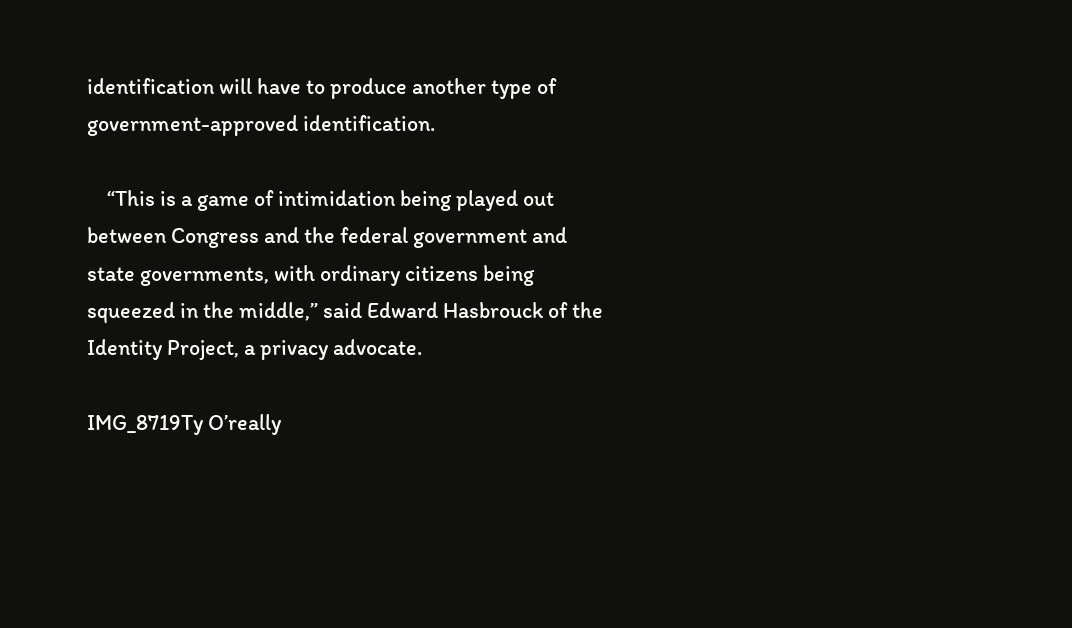identification will have to produce another type of government-approved identification.

    “This is a game of intimidation being played out between Congress and the federal government and state governments, with ordinary citizens being squeezed in the middle,” said Edward Hasbrouck of the Identity Project, a privacy advocate.

IMG_8719Ty O’really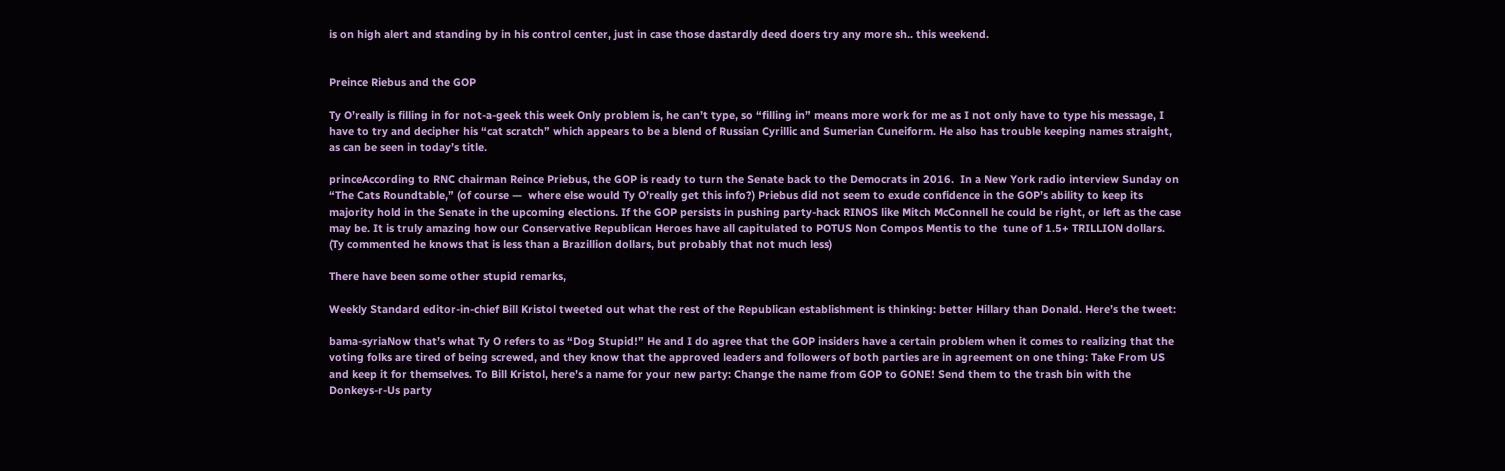is on high alert and standing by in his control center, just in case those dastardly deed doers try any more sh.. this weekend.


Preince Riebus and the GOP

Ty O’really is filling in for not-a-geek this week Only problem is, he can’t type, so “filling in” means more work for me as I not only have to type his message, I have to try and decipher his “cat scratch” which appears to be a blend of Russian Cyrillic and Sumerian Cuneiform. He also has trouble keeping names straight, as can be seen in today’s title.

princeAccording to RNC chairman Reince Priebus, the GOP is ready to turn the Senate back to the Democrats in 2016.  In a New York radio interview Sunday on “The Cats Roundtable,” (of course —  where else would Ty O’really get this info?) Priebus did not seem to exude confidence in the GOP’s ability to keep its majority hold in the Senate in the upcoming elections. If the GOP persists in pushing party-hack RINOS like Mitch McConnell he could be right, or left as the case may be. It is truly amazing how our Conservative Republican Heroes have all capitulated to POTUS Non Compos Mentis to the  tune of 1.5+ TRILLION dollars. (Ty commented he knows that is less than a Brazillion dollars, but probably that not much less)

There have been some other stupid remarks,

Weekly Standard editor-in-chief Bill Kristol tweeted out what the rest of the Republican establishment is thinking: better Hillary than Donald. Here’s the tweet:

bama-syriaNow that’s what Ty O refers to as “Dog Stupid!” He and I do agree that the GOP insiders have a certain problem when it comes to realizing that the voting folks are tired of being screwed, and they know that the approved leaders and followers of both parties are in agreement on one thing: Take From US and keep it for themselves. To Bill Kristol, here’s a name for your new party: Change the name from GOP to GONE! Send them to the trash bin with the Donkeys-r-Us party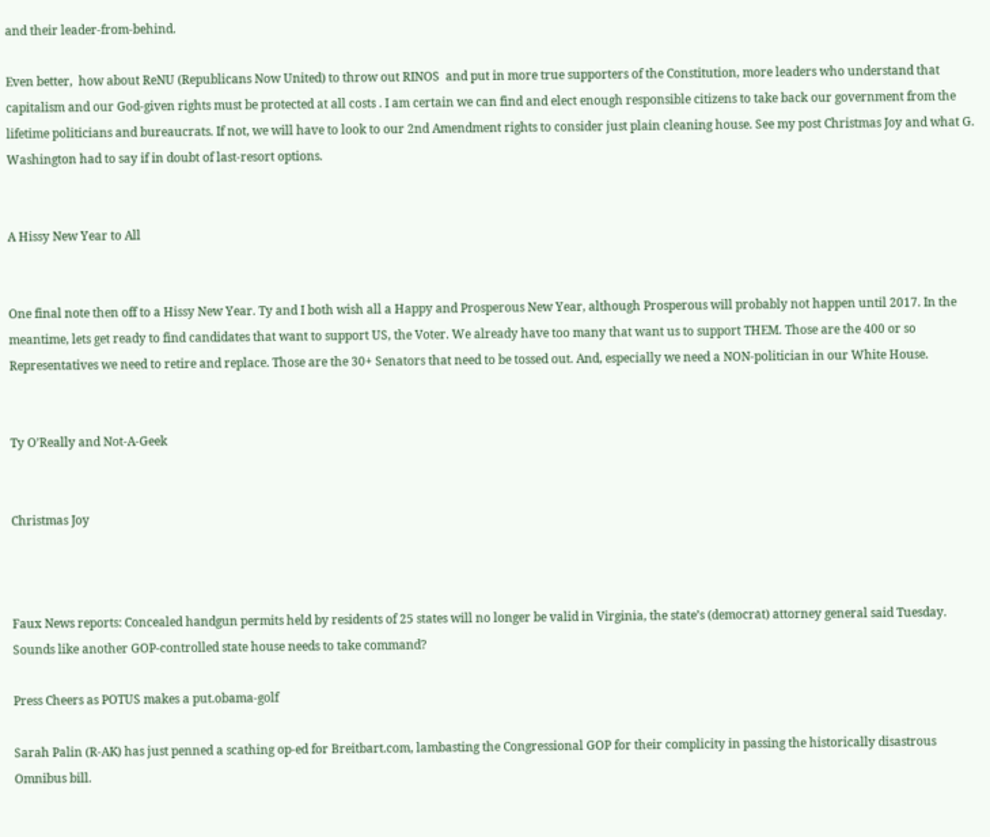and their leader-from-behind.

Even better,  how about ReNU (Republicans Now United) to throw out RINOS  and put in more true supporters of the Constitution, more leaders who understand that capitalism and our God-given rights must be protected at all costs . I am certain we can find and elect enough responsible citizens to take back our government from the lifetime politicians and bureaucrats. If not, we will have to look to our 2nd Amendment rights to consider just plain cleaning house. See my post Christmas Joy and what G. Washington had to say if in doubt of last-resort options.


A Hissy New Year to All


One final note then off to a Hissy New Year. Ty and I both wish all a Happy and Prosperous New Year, although Prosperous will probably not happen until 2017. In the meantime, lets get ready to find candidates that want to support US, the Voter. We already have too many that want us to support THEM. Those are the 400 or so Representatives we need to retire and replace. Those are the 30+ Senators that need to be tossed out. And, especially we need a NON-politician in our White House.


Ty O’Really and Not-A-Geek


Christmas Joy



Faux News reports: Concealed handgun permits held by residents of 25 states will no longer be valid in Virginia, the state’s (democrat) attorney general said Tuesday. Sounds like another GOP-controlled state house needs to take command?

Press Cheers as POTUS makes a put.obama-golf

Sarah Palin (R-AK) has just penned a scathing op-ed for Breitbart.com, lambasting the Congressional GOP for their complicity in passing the historically disastrous Omnibus bill.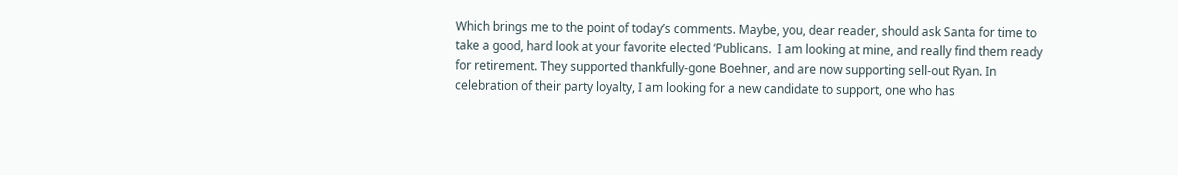Which brings me to the point of today’s comments. Maybe, you, dear reader, should ask Santa for time to take a good, hard look at your favorite elected ‘Publicans.  I am looking at mine, and really find them ready for retirement. They supported thankfully-gone Boehner, and are now supporting sell-out Ryan. In celebration of their party loyalty, I am looking for a new candidate to support, one who has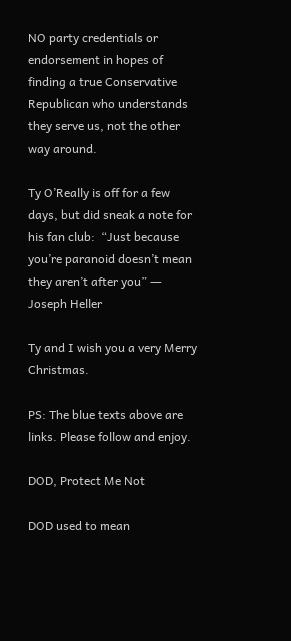NO party credentials or endorsement in hopes of finding a true Conservative Republican who understands they serve us, not the other way around.

Ty O’Really is off for a few days, but did sneak a note for his fan club:  “Just because you’re paranoid doesn’t mean they aren’t after you” ― Joseph Heller

Ty and I wish you a very Merry Christmas.

PS: The blue texts above are links. Please follow and enjoy.

DOD, Protect Me Not

DOD used to mean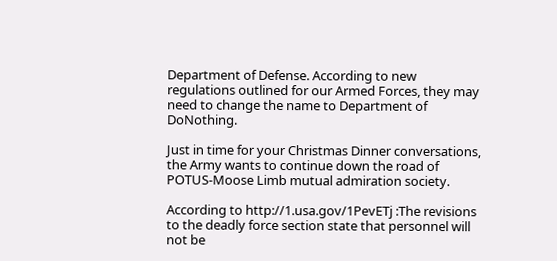Department of Defense. According to new regulations outlined for our Armed Forces, they may need to change the name to Department of DoNothing.

Just in time for your Christmas Dinner conversations, the Army wants to continue down the road of POTUS-Moose Limb mutual admiration society.

According to http://1.usa.gov/1PevETj :The revisions to the deadly force section state that personnel will not be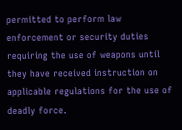permitted to perform law enforcement or security duties requiring the use of weapons until they have received instruction on applicable regulations for the use of deadly force.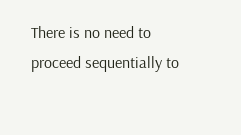There is no need to proceed sequentially to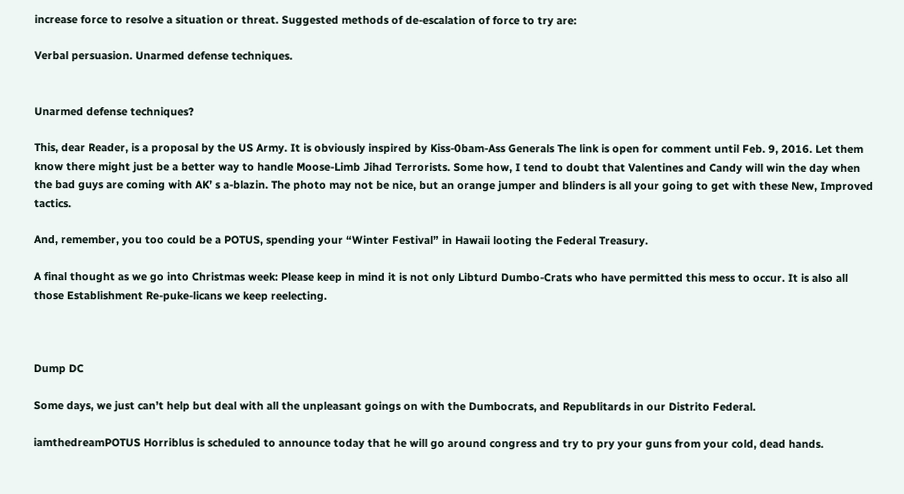increase force to resolve a situation or threat. Suggested methods of de-escalation of force to try are:

Verbal persuasion. Unarmed defense techniques.


Unarmed defense techniques?

This, dear Reader, is a proposal by the US Army. It is obviously inspired by Kiss-0bam-Ass Generals The link is open for comment until Feb. 9, 2016. Let them know there might just be a better way to handle Moose-Limb Jihad Terrorists. Some how, I tend to doubt that Valentines and Candy will win the day when the bad guys are coming with AK’ s a-blazin. The photo may not be nice, but an orange jumper and blinders is all your going to get with these New, Improved tactics.

And, remember, you too could be a POTUS, spending your “Winter Festival” in Hawaii looting the Federal Treasury.

A final thought as we go into Christmas week: Please keep in mind it is not only Libturd Dumbo-Crats who have permitted this mess to occur. It is also all those Establishment Re-puke-licans we keep reelecting.



Dump DC

Some days, we just can’t help but deal with all the unpleasant goings on with the Dumbocrats, and Republitards in our Distrito Federal.

iamthedreamPOTUS Horriblus is scheduled to announce today that he will go around congress and try to pry your guns from your cold, dead hands.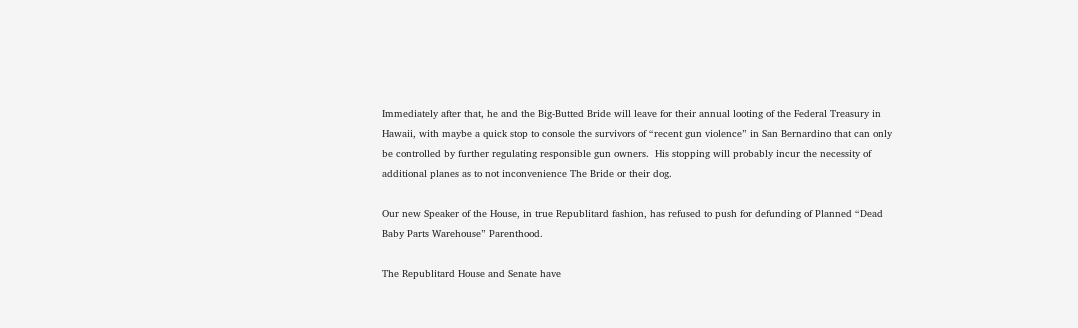Immediately after that, he and the Big-Butted Bride will leave for their annual looting of the Federal Treasury in Hawaii, with maybe a quick stop to console the survivors of “recent gun violence” in San Bernardino that can only be controlled by further regulating responsible gun owners.  His stopping will probably incur the necessity of additional planes as to not inconvenience The Bride or their dog.

Our new Speaker of the House, in true Republitard fashion, has refused to push for defunding of Planned “Dead Baby Parts Warehouse” Parenthood.

The Republitard House and Senate have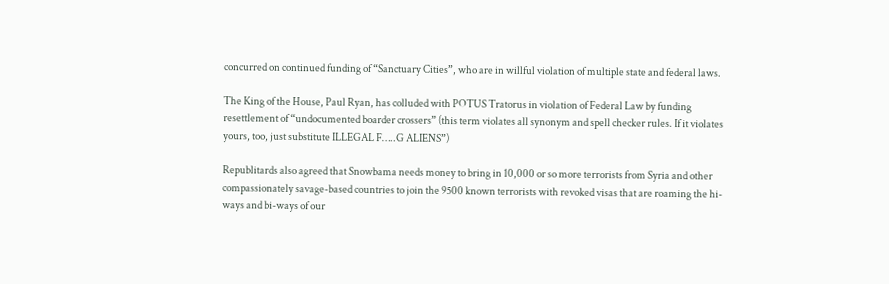concurred on continued funding of “Sanctuary Cities”, who are in willful violation of multiple state and federal laws.

The King of the House, Paul Ryan, has colluded with POTUS Tratorus in violation of Federal Law by funding resettlement of “undocumented boarder crossers” (this term violates all synonym and spell checker rules. If it violates yours, too, just substitute ILLEGAL F…..G ALIENS”)

Republitards also agreed that Snowbama needs money to bring in 10,000 or so more terrorists from Syria and other compassionately savage-based countries to join the 9500 known terrorists with revoked visas that are roaming the hi-ways and bi-ways of our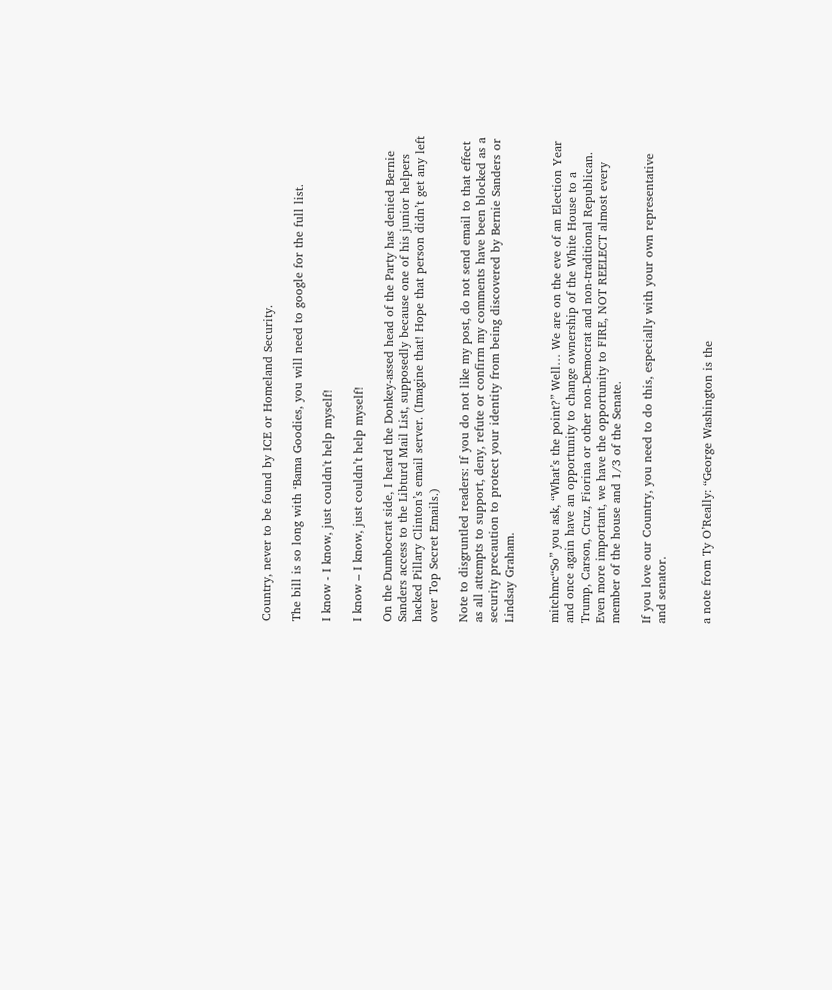Country, never to be found by ICE or Homeland Security.

The bill is so long with ‘Bama Goodies, you will need to google for the full list.

I know - I know, just couldn't help myself!

I know – I know, just couldn’t help myself!

On the Dumbocrat side, I heard the Donkey-assed head of the Party has denied Bernie Sanders access to the Libturd Mail List, supposedly because one of his junior helpers hacked Pillary Clinton’s email server. (Imagine that! Hope that person didn’t get any left over Top Secret Emails.)

Note to disgruntled readers: If you do not like my post, do not send email to that effect as all attempts to support, deny, refute or confirm my comments have been blocked as a security precaution to protect your identity from being discovered by Bernie Sanders or Lindsay Graham.


mitchmc“So” you ask, “What’s the point?” Well… We are on the eve of an Election Year and once again have an opportunity to change ownership of the White House to a Trump, Carson, Cruz, Fiorina or other non-Democrat and non-traditional Republican. Even more important, we have the opportunity to FIRE, NOT REELECT almost every member of the house and 1/3 of the Senate.

If you love our Country, you need to do this, especially with your own representative and senator.


a note from Ty O’Really: “George Washington is the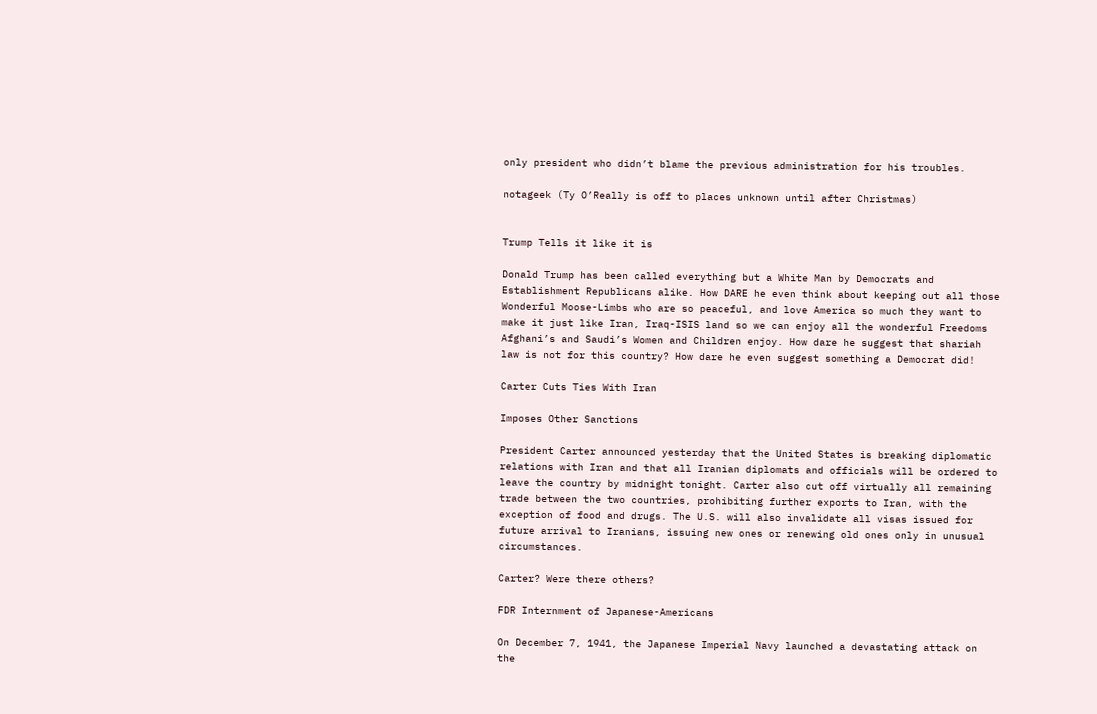only president who didn’t blame the previous administration for his troubles.

notageek (Ty O’Really is off to places unknown until after Christmas)


Trump Tells it like it is

Donald Trump has been called everything but a White Man by Democrats and Establishment Republicans alike. How DARE he even think about keeping out all those Wonderful Moose-Limbs who are so peaceful, and love America so much they want to make it just like Iran, Iraq-ISIS land so we can enjoy all the wonderful Freedoms Afghani’s and Saudi’s Women and Children enjoy. How dare he suggest that shariah law is not for this country? How dare he even suggest something a Democrat did!

Carter Cuts Ties With Iran

Imposes Other Sanctions

President Carter announced yesterday that the United States is breaking diplomatic relations with Iran and that all Iranian diplomats and officials will be ordered to leave the country by midnight tonight. Carter also cut off virtually all remaining trade between the two countries, prohibiting further exports to Iran, with the exception of food and drugs. The U.S. will also invalidate all visas issued for future arrival to Iranians, issuing new ones or renewing old ones only in unusual circumstances.

Carter? Were there others?

FDR Internment of Japanese-Americans

On December 7, 1941, the Japanese Imperial Navy launched a devastating attack on the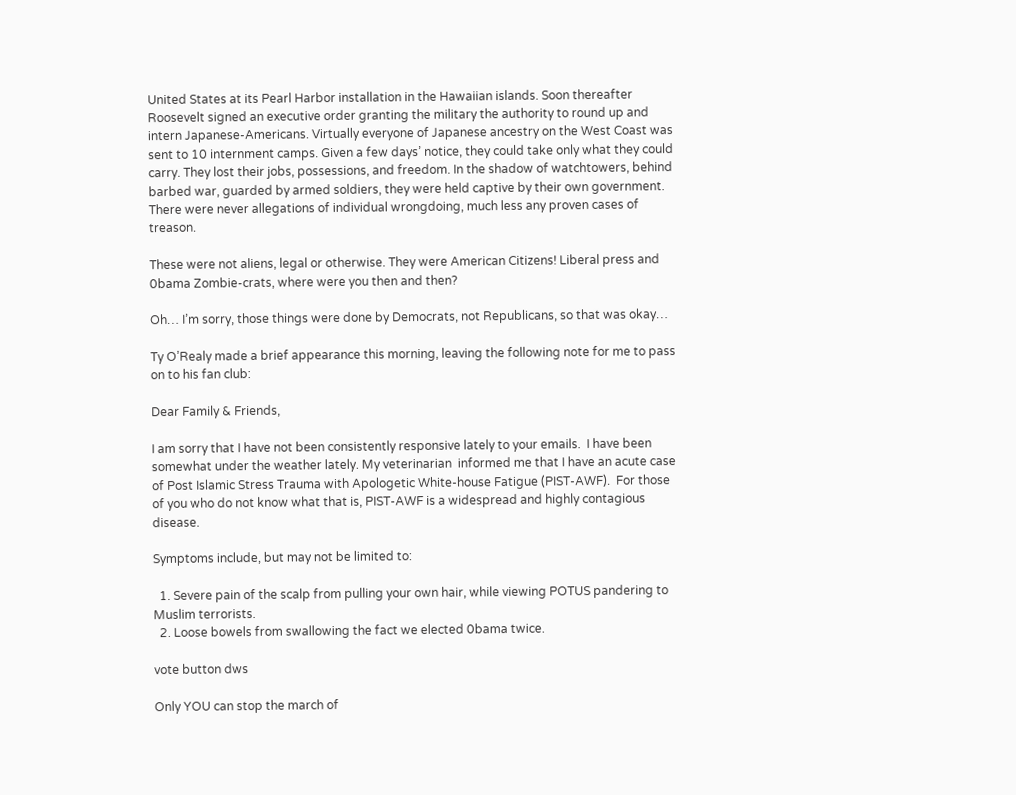United States at its Pearl Harbor installation in the Hawaiian islands. Soon thereafter Roosevelt signed an executive order granting the military the authority to round up and intern Japanese-Americans. Virtually everyone of Japanese ancestry on the West Coast was sent to 10 internment camps. Given a few days’ notice, they could take only what they could carry. They lost their jobs, possessions, and freedom. In the shadow of watchtowers, behind barbed war, guarded by armed soldiers, they were held captive by their own government. There were never allegations of individual wrongdoing, much less any proven cases of treason.

These were not aliens, legal or otherwise. They were American Citizens! Liberal press and 0bama Zombie-crats, where were you then and then?

Oh… I’m sorry, those things were done by Democrats, not Republicans, so that was okay…

Ty O’Realy made a brief appearance this morning, leaving the following note for me to pass on to his fan club:

Dear Family & Friends,

I am sorry that I have not been consistently responsive lately to your emails.  I have been somewhat under the weather lately. My veterinarian  informed me that I have an acute case of Post Islamic Stress Trauma with Apologetic White-house Fatigue (PIST-AWF).  For those of you who do not know what that is, PIST-AWF is a widespread and highly contagious disease.

Symptoms include, but may not be limited to:

  1. Severe pain of the scalp from pulling your own hair, while viewing POTUS pandering to Muslim terrorists.
  2. Loose bowels from swallowing the fact we elected 0bama twice.

vote button dws

Only YOU can stop the march of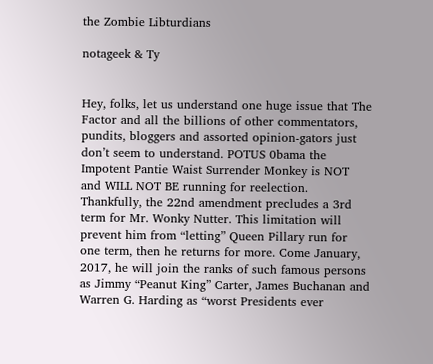the Zombie Libturdians

notageek & Ty


Hey, folks, let us understand one huge issue that The Factor and all the billions of other commentators, pundits, bloggers and assorted opinion-gators just don’t seem to understand. POTUS 0bama the Impotent Pantie Waist Surrender Monkey is NOT and WILL NOT BE running for reelection. Thankfully, the 22nd amendment precludes a 3rd term for Mr. Wonky Nutter. This limitation will prevent him from “letting” Queen Pillary run for one term, then he returns for more. Come January, 2017, he will join the ranks of such famous persons as Jimmy “Peanut King” Carter, James Buchanan and Warren G. Harding as “worst Presidents ever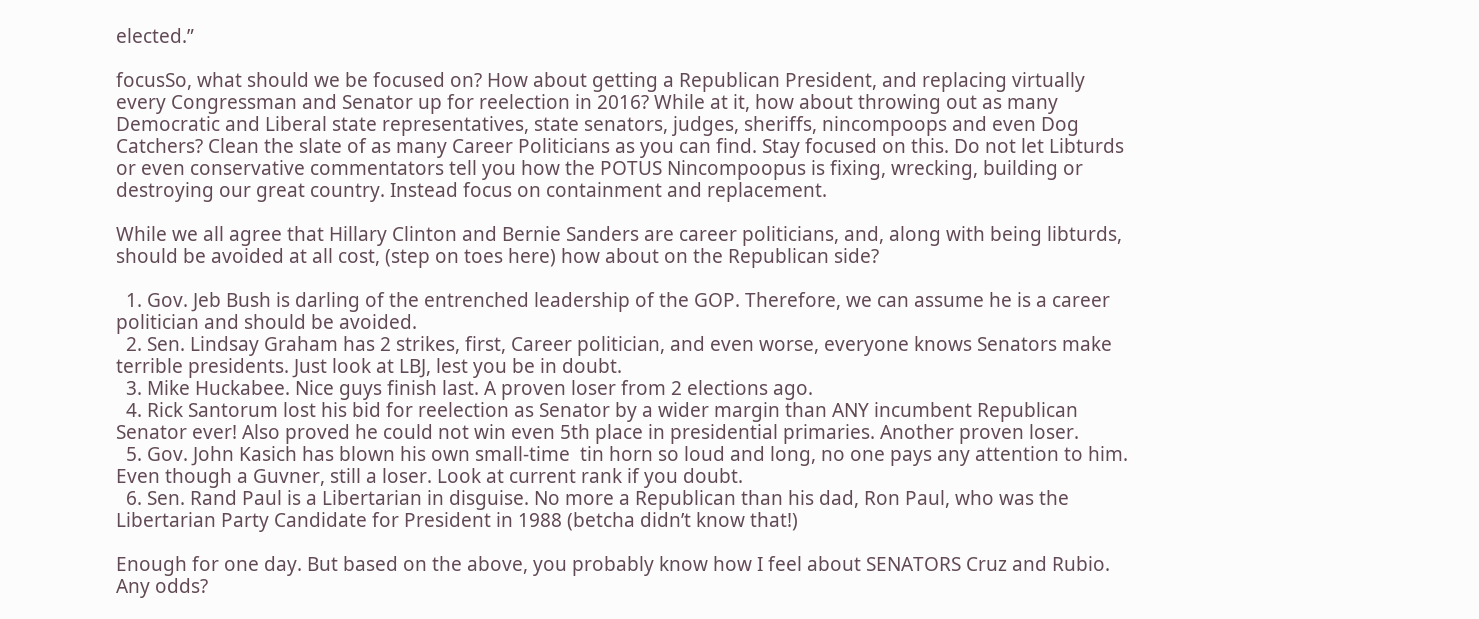elected.”

focusSo, what should we be focused on? How about getting a Republican President, and replacing virtually every Congressman and Senator up for reelection in 2016? While at it, how about throwing out as many Democratic and Liberal state representatives, state senators, judges, sheriffs, nincompoops and even Dog Catchers? Clean the slate of as many Career Politicians as you can find. Stay focused on this. Do not let Libturds or even conservative commentators tell you how the POTUS Nincompoopus is fixing, wrecking, building or destroying our great country. Instead focus on containment and replacement.

While we all agree that Hillary Clinton and Bernie Sanders are career politicians, and, along with being libturds, should be avoided at all cost, (step on toes here) how about on the Republican side?

  1. Gov. Jeb Bush is darling of the entrenched leadership of the GOP. Therefore, we can assume he is a career politician and should be avoided.
  2. Sen. Lindsay Graham has 2 strikes, first, Career politician, and even worse, everyone knows Senators make terrible presidents. Just look at LBJ, lest you be in doubt.
  3. Mike Huckabee. Nice guys finish last. A proven loser from 2 elections ago.
  4. Rick Santorum lost his bid for reelection as Senator by a wider margin than ANY incumbent Republican Senator ever! Also proved he could not win even 5th place in presidential primaries. Another proven loser.
  5. Gov. John Kasich has blown his own small-time  tin horn so loud and long, no one pays any attention to him. Even though a Guvner, still a loser. Look at current rank if you doubt.
  6. Sen. Rand Paul is a Libertarian in disguise. No more a Republican than his dad, Ron Paul, who was the Libertarian Party Candidate for President in 1988 (betcha didn’t know that!)

Enough for one day. But based on the above, you probably know how I feel about SENATORS Cruz and Rubio. Any odds?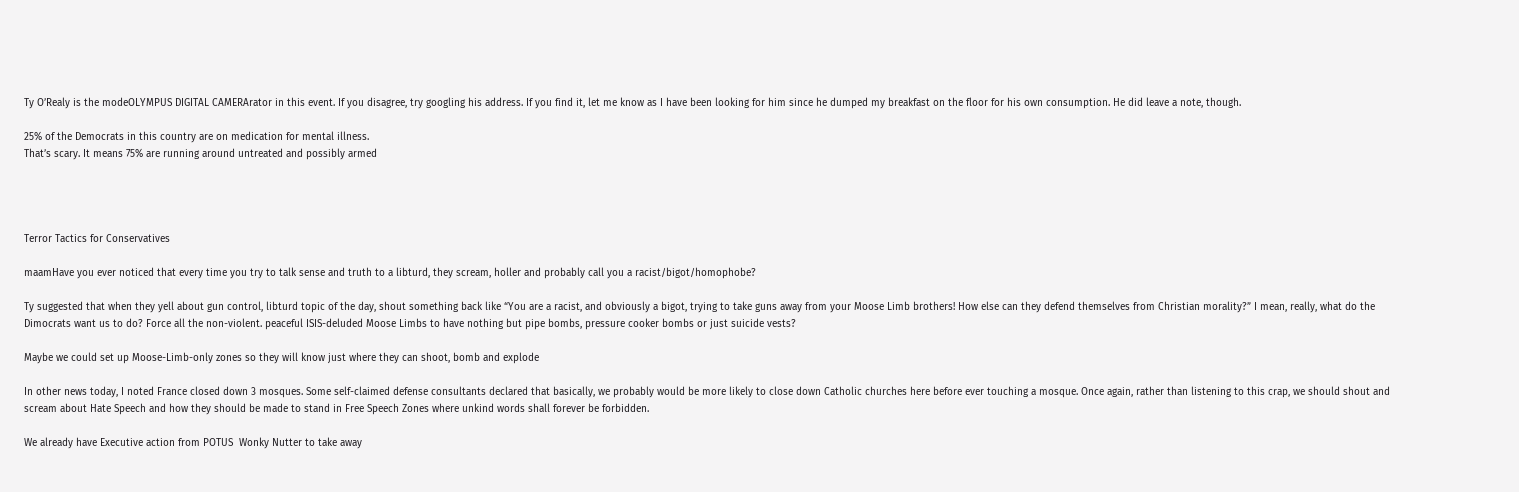Ty O’Realy is the modeOLYMPUS DIGITAL CAMERArator in this event. If you disagree, try googling his address. If you find it, let me know as I have been looking for him since he dumped my breakfast on the floor for his own consumption. He did leave a note, though.

25% of the Democrats in this country are on medication for mental illness.
That’s scary. It means 75% are running around untreated and possibly armed




Terror Tactics for Conservatives

maamHave you ever noticed that every time you try to talk sense and truth to a libturd, they scream, holler and probably call you a racist/bigot/homophobe?

Ty suggested that when they yell about gun control, libturd topic of the day, shout something back like “You are a racist, and obviously a bigot, trying to take guns away from your Moose Limb brothers! How else can they defend themselves from Christian morality?” I mean, really, what do the Dimocrats want us to do? Force all the non-violent. peaceful ISIS-deluded Moose Limbs to have nothing but pipe bombs, pressure cooker bombs or just suicide vests?

Maybe we could set up Moose-Limb-only zones so they will know just where they can shoot, bomb and explode

In other news today, I noted France closed down 3 mosques. Some self-claimed defense consultants declared that basically, we probably would be more likely to close down Catholic churches here before ever touching a mosque. Once again, rather than listening to this crap, we should shout and scream about Hate Speech and how they should be made to stand in Free Speech Zones where unkind words shall forever be forbidden.

We already have Executive action from POTUS  Wonky Nutter to take away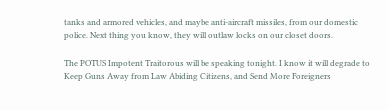tanks and armored vehicles, and maybe anti-aircraft missiles, from our domestic police. Next thing you know, they will outlaw locks on our closet doors.

The POTUS Impotent Traitorous will be speaking tonight. I know it will degrade to Keep Guns Away from Law Abiding Citizens, and Send More Foreigners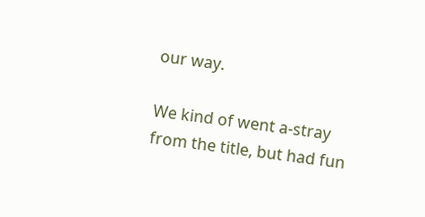our way.

We kind of went a-stray from the title, but had fun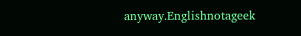anyway.Englishnotageek